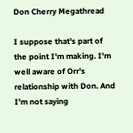Don Cherry Megathread

I suppose that's part of the point I'm making. I'm well aware of Orr's relationship with Don. And I'm not saying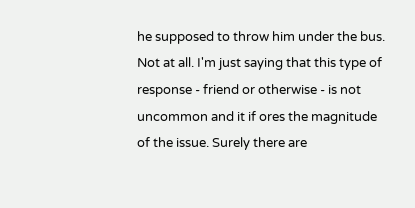he supposed to throw him under the bus. Not at all. I'm just saying that this type of response - friend or otherwise - is not uncommon and it if ores the magnitude of the issue. Surely there are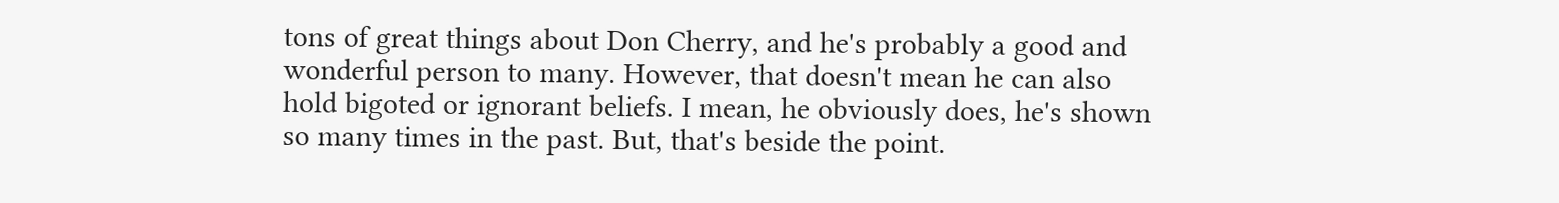tons of great things about Don Cherry, and he's probably a good and wonderful person to many. However, that doesn't mean he can also hold bigoted or ignorant beliefs. I mean, he obviously does, he's shown so many times in the past. But, that's beside the point.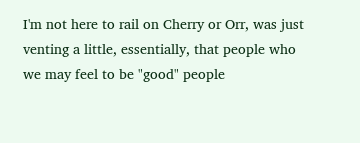I'm not here to rail on Cherry or Orr, was just venting a little, essentially, that people who we may feel to be "good" people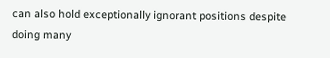can also hold exceptionally ignorant positions despite doing many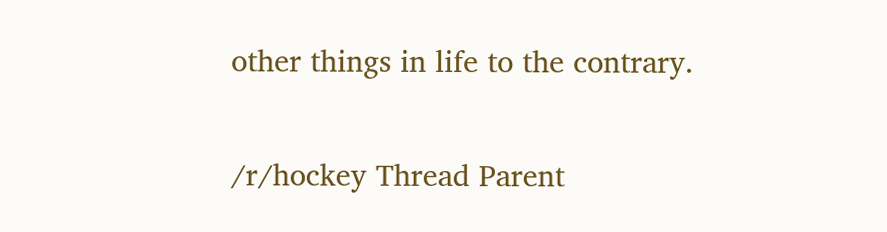other things in life to the contrary.

/r/hockey Thread Parent